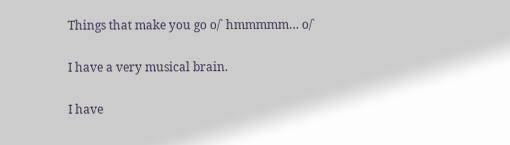Things that make you go o/` hmmmmm… o/`

I have a very musical brain.

I have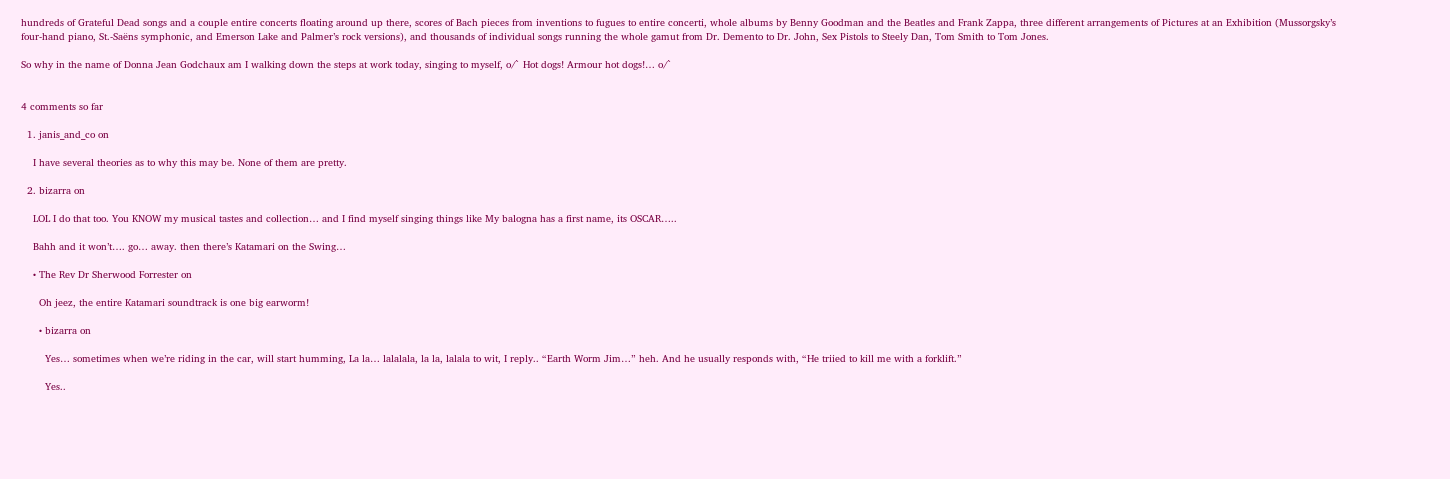hundreds of Grateful Dead songs and a couple entire concerts floating around up there, scores of Bach pieces from inventions to fugues to entire concerti, whole albums by Benny Goodman and the Beatles and Frank Zappa, three different arrangements of Pictures at an Exhibition (Mussorgsky’s four-hand piano, St.-Saëns symphonic, and Emerson Lake and Palmer’s rock versions), and thousands of individual songs running the whole gamut from Dr. Demento to Dr. John, Sex Pistols to Steely Dan, Tom Smith to Tom Jones.

So why in the name of Donna Jean Godchaux am I walking down the steps at work today, singing to myself, o/` Hot dogs! Armour hot dogs!… o/`


4 comments so far

  1. janis_and_co on

    I have several theories as to why this may be. None of them are pretty.

  2. bizarra on

    LOL I do that too. You KNOW my musical tastes and collection… and I find myself singing things like My balogna has a first name, its OSCAR…..

    Bahh and it won’t…. go… away. then there’s Katamari on the Swing…

    • The Rev Dr Sherwood Forrester on

      Oh jeez, the entire Katamari soundtrack is one big earworm!

      • bizarra on

        Yes… sometimes when we’re riding in the car, will start humming, La la… lalalala, la la, lalala to wit, I reply.. “Earth Worm Jim…” heh. And he usually responds with, “He triied to kill me with a forklift.”

        Yes..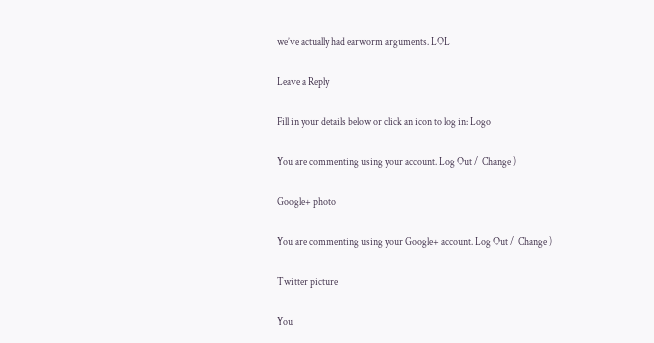we’ve actually had earworm arguments. LOL

Leave a Reply

Fill in your details below or click an icon to log in: Logo

You are commenting using your account. Log Out /  Change )

Google+ photo

You are commenting using your Google+ account. Log Out /  Change )

Twitter picture

You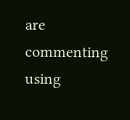are commenting using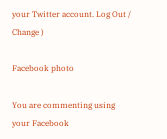your Twitter account. Log Out /  Change )

Facebook photo

You are commenting using your Facebook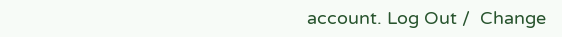account. Log Out /  Change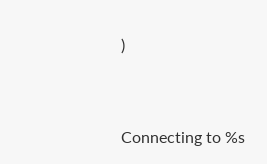)


Connecting to %s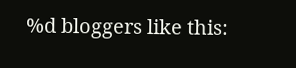%d bloggers like this: